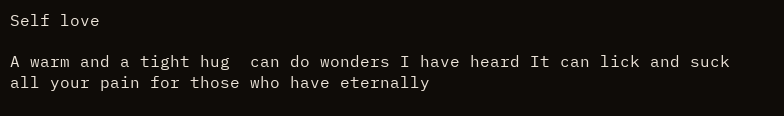Self love

A warm and a tight hug  can do wonders I have heard It can lick and suck all your pain for those who have eternally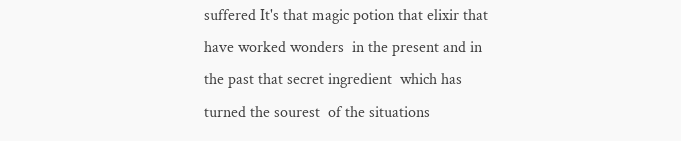suffered It's that magic potion that elixir that have worked wonders  in the present and in the past that secret ingredient  which has turned the sourest  of the situations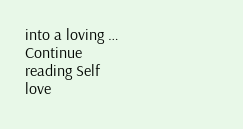into a loving … Continue reading Self love